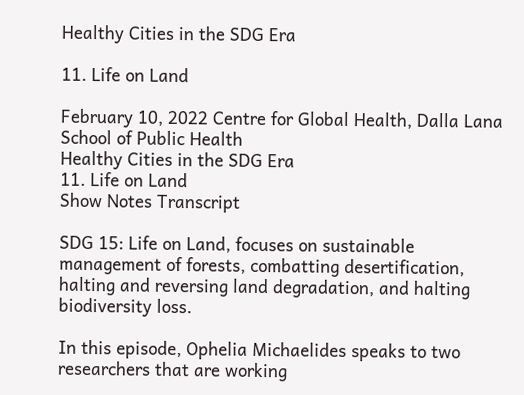Healthy Cities in the SDG Era

11. Life on Land

February 10, 2022 Centre for Global Health, Dalla Lana School of Public Health
Healthy Cities in the SDG Era
11. Life on Land
Show Notes Transcript

SDG 15: Life on Land, focuses on sustainable management of forests, combatting desertification, halting and reversing land degradation, and halting biodiversity loss.

In this episode, Ophelia Michaelides speaks to two researchers that are working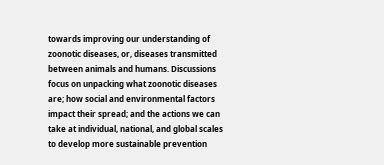towards improving our understanding of zoonotic diseases, or, diseases transmitted between animals and humans. Discussions focus on unpacking what zoonotic diseases are; how social and environmental factors impact their spread; and the actions we can take at individual, national, and global scales to develop more sustainable prevention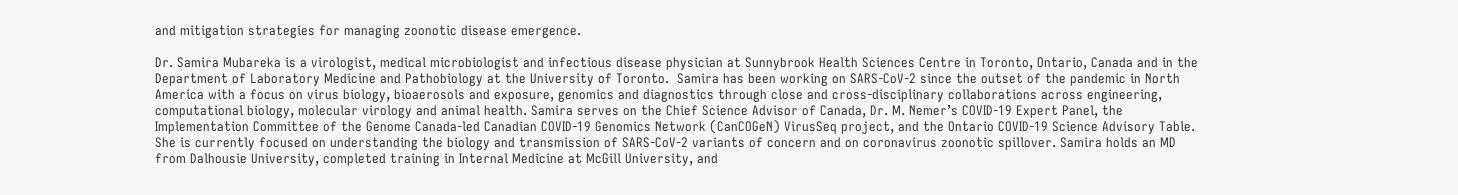and mitigation strategies for managing zoonotic disease emergence.

Dr. Samira Mubareka is a virologist, medical microbiologist and infectious disease physician at Sunnybrook Health Sciences Centre in Toronto, Ontario, Canada and in the Department of Laboratory Medicine and Pathobiology at the University of Toronto.  Samira has been working on SARS-CoV-2 since the outset of the pandemic in North America with a focus on virus biology, bioaerosols and exposure, genomics and diagnostics through close and cross-disciplinary collaborations across engineering, computational biology, molecular virology and animal health. Samira serves on the Chief Science Advisor of Canada, Dr. M. Nemer’s COVID-19 Expert Panel, the Implementation Committee of the Genome Canada-led Canadian COVID-19 Genomics Network (CanCOGeN) VirusSeq project, and the Ontario COVID-19 Science Advisory Table.  She is currently focused on understanding the biology and transmission of SARS-CoV-2 variants of concern and on coronavirus zoonotic spillover. Samira holds an MD from Dalhousie University, completed training in Internal Medicine at McGill University, and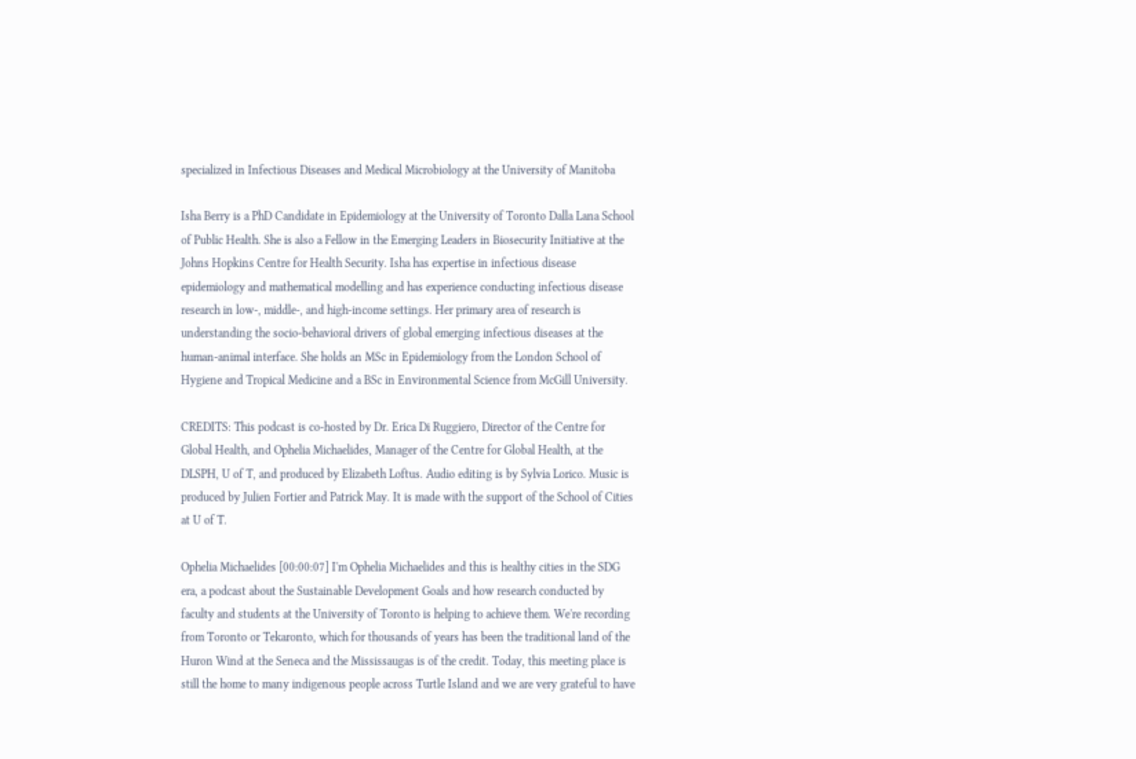specialized in Infectious Diseases and Medical Microbiology at the University of Manitoba

Isha Berry is a PhD Candidate in Epidemiology at the University of Toronto Dalla Lana School of Public Health. She is also a Fellow in the Emerging Leaders in Biosecurity Initiative at the Johns Hopkins Centre for Health Security. Isha has expertise in infectious disease epidemiology and mathematical modelling and has experience conducting infectious disease research in low-, middle-, and high-income settings. Her primary area of research is understanding the socio-behavioral drivers of global emerging infectious diseases at the human-animal interface. She holds an MSc in Epidemiology from the London School of Hygiene and Tropical Medicine and a BSc in Environmental Science from McGill University.

CREDITS: This podcast is co-hosted by Dr. Erica Di Ruggiero, Director of the Centre for Global Health, and Ophelia Michaelides, Manager of the Centre for Global Health, at the DLSPH, U of T, and produced by Elizabeth Loftus. Audio editing is by Sylvia Lorico. Music is produced by Julien Fortier and Patrick May. It is made with the support of the School of Cities at U of T.

Ophelia Michaelides [00:00:07] I'm Ophelia Michaelides and this is healthy cities in the SDG era, a podcast about the Sustainable Development Goals and how research conducted by faculty and students at the University of Toronto is helping to achieve them. We're recording from Toronto or Tekaronto, which for thousands of years has been the traditional land of the Huron Wind at the Seneca and the Mississaugas is of the credit. Today, this meeting place is still the home to many indigenous people across Turtle Island and we are very grateful to have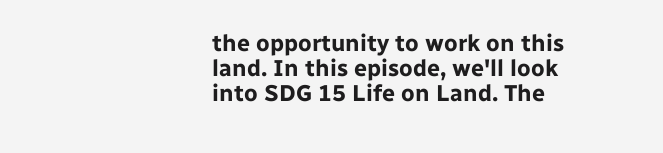the opportunity to work on this land. In this episode, we'll look into SDG 15 Life on Land. The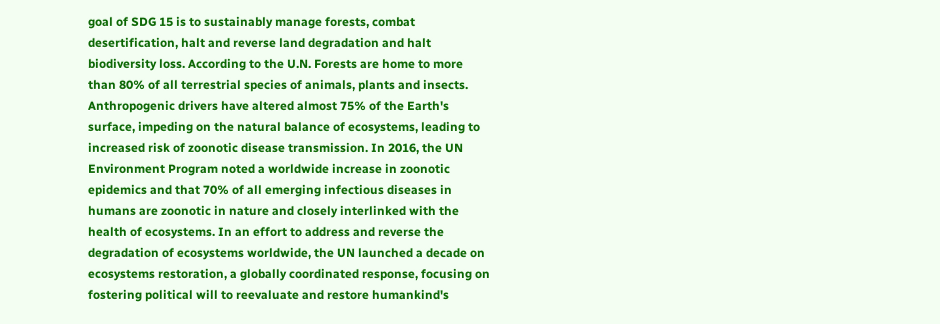goal of SDG 15 is to sustainably manage forests, combat desertification, halt and reverse land degradation and halt biodiversity loss. According to the U.N. Forests are home to more than 80% of all terrestrial species of animals, plants and insects. Anthropogenic drivers have altered almost 75% of the Earth's surface, impeding on the natural balance of ecosystems, leading to increased risk of zoonotic disease transmission. In 2016, the UN Environment Program noted a worldwide increase in zoonotic epidemics and that 70% of all emerging infectious diseases in humans are zoonotic in nature and closely interlinked with the health of ecosystems. In an effort to address and reverse the degradation of ecosystems worldwide, the UN launched a decade on ecosystems restoration, a globally coordinated response, focusing on fostering political will to reevaluate and restore humankind's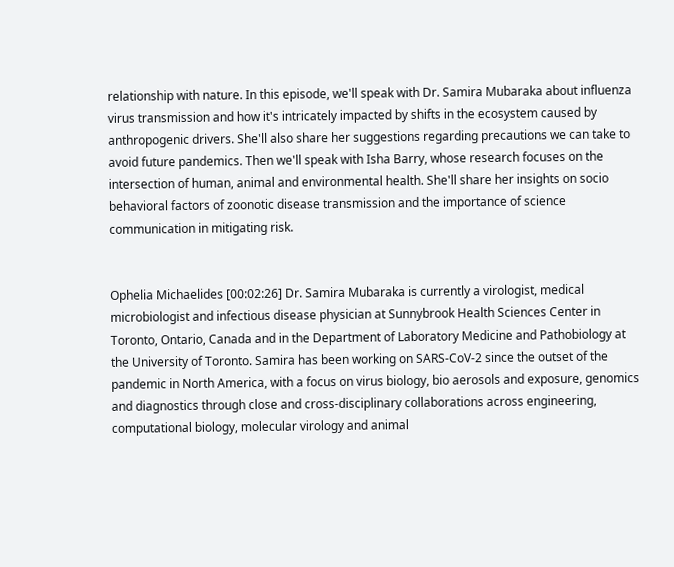relationship with nature. In this episode, we'll speak with Dr. Samira Mubaraka about influenza virus transmission and how it's intricately impacted by shifts in the ecosystem caused by anthropogenic drivers. She'll also share her suggestions regarding precautions we can take to avoid future pandemics. Then we'll speak with Isha Barry, whose research focuses on the intersection of human, animal and environmental health. She'll share her insights on socio behavioral factors of zoonotic disease transmission and the importance of science communication in mitigating risk.


Ophelia Michaelides [00:02:26] Dr. Samira Mubaraka is currently a virologist, medical microbiologist and infectious disease physician at Sunnybrook Health Sciences Center in Toronto, Ontario, Canada and in the Department of Laboratory Medicine and Pathobiology at the University of Toronto. Samira has been working on SARS-CoV-2 since the outset of the pandemic in North America, with a focus on virus biology, bio aerosols and exposure, genomics and diagnostics through close and cross-disciplinary collaborations across engineering, computational biology, molecular virology and animal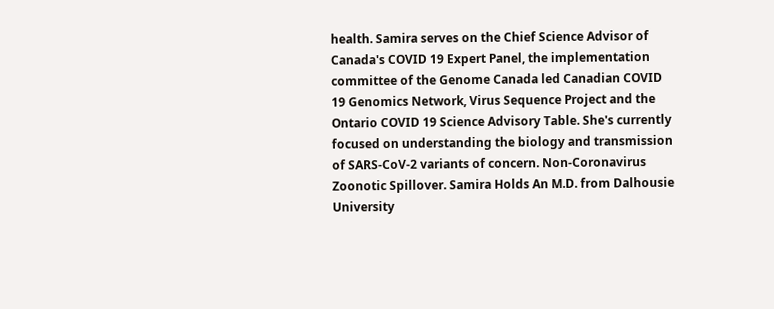health. Samira serves on the Chief Science Advisor of Canada's COVID 19 Expert Panel, the implementation committee of the Genome Canada led Canadian COVID 19 Genomics Network, Virus Sequence Project and the Ontario COVID 19 Science Advisory Table. She's currently focused on understanding the biology and transmission of SARS-CoV-2 variants of concern. Non-Coronavirus Zoonotic Spillover. Samira Holds An M.D. from Dalhousie University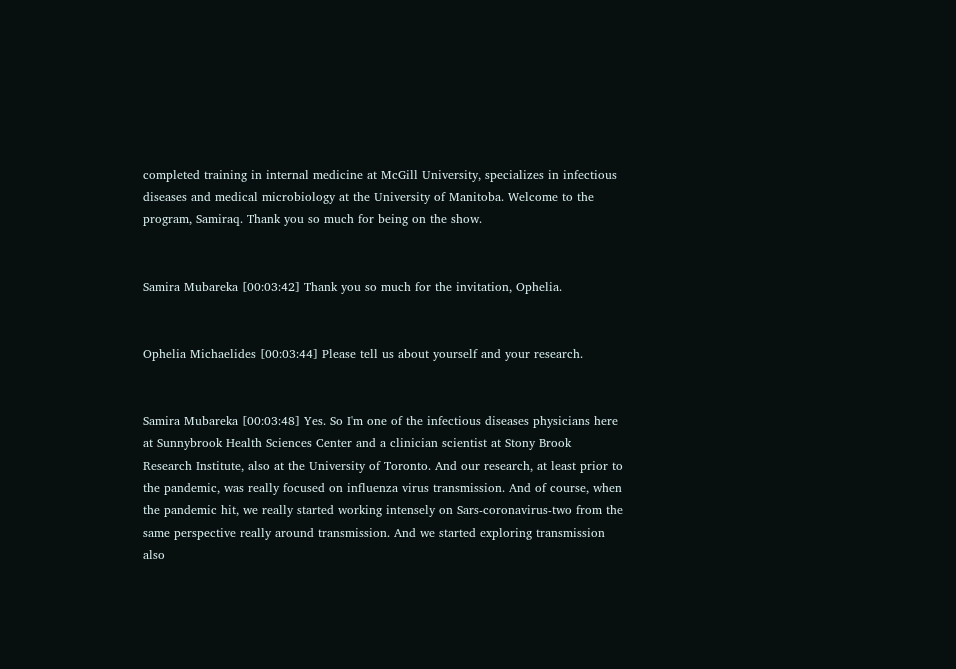completed training in internal medicine at McGill University, specializes in infectious diseases and medical microbiology at the University of Manitoba. Welcome to the program, Samiraq. Thank you so much for being on the show.


Samira Mubareka [00:03:42] Thank you so much for the invitation, Ophelia.


Ophelia Michaelides [00:03:44] Please tell us about yourself and your research.


Samira Mubareka [00:03:48] Yes. So I'm one of the infectious diseases physicians here at Sunnybrook Health Sciences Center and a clinician scientist at Stony Brook Research Institute, also at the University of Toronto. And our research, at least prior to the pandemic, was really focused on influenza virus transmission. And of course, when the pandemic hit, we really started working intensely on Sars-coronavirus-two from the same perspective really around transmission. And we started exploring transmission also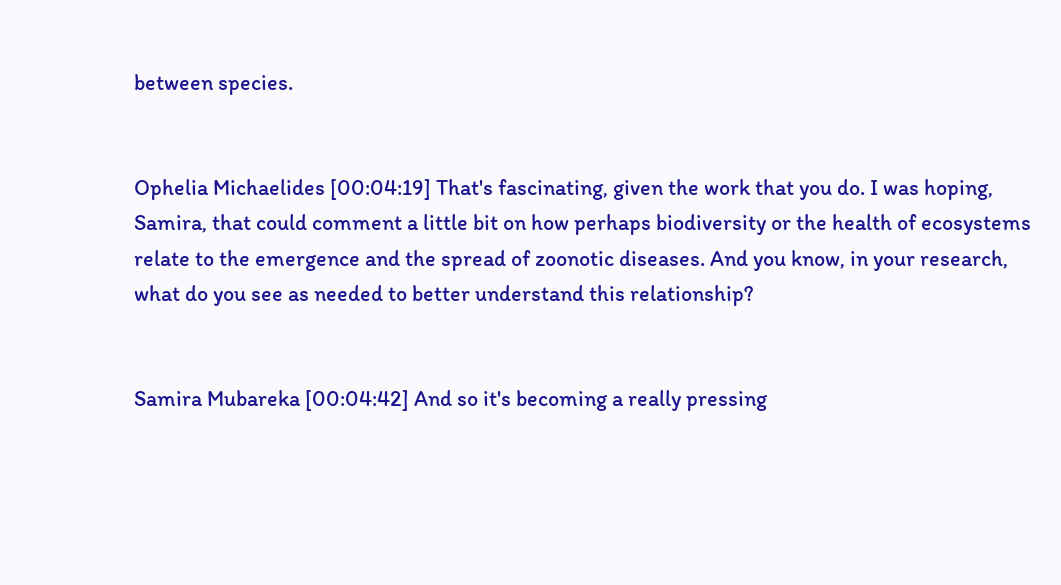between species.


Ophelia Michaelides [00:04:19] That's fascinating, given the work that you do. I was hoping, Samira, that could comment a little bit on how perhaps biodiversity or the health of ecosystems relate to the emergence and the spread of zoonotic diseases. And you know, in your research, what do you see as needed to better understand this relationship?


Samira Mubareka [00:04:42] And so it's becoming a really pressing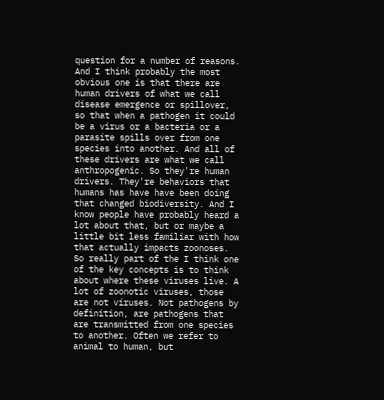question for a number of reasons. And I think probably the most obvious one is that there are human drivers of what we call disease emergence or spillover, so that when a pathogen it could be a virus or a bacteria or a parasite spills over from one species into another. And all of these drivers are what we call anthropogenic. So they're human drivers. They're behaviors that humans has have have been doing that changed biodiversity. And I know people have probably heard a lot about that, but or maybe a little bit less familiar with how that actually impacts zoonoses. So really part of the I think one of the key concepts is to think about where these viruses live. A lot of zoonotic viruses, those are not viruses. Not pathogens by definition, are pathogens that are transmitted from one species to another. Often we refer to animal to human, but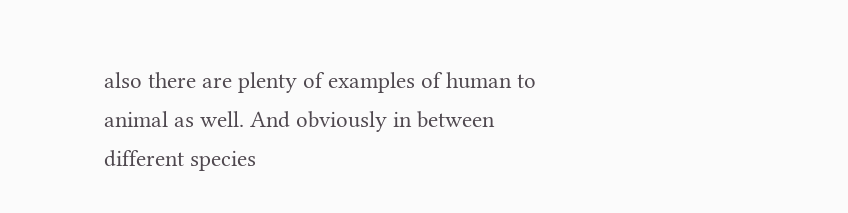also there are plenty of examples of human to animal as well. And obviously in between different species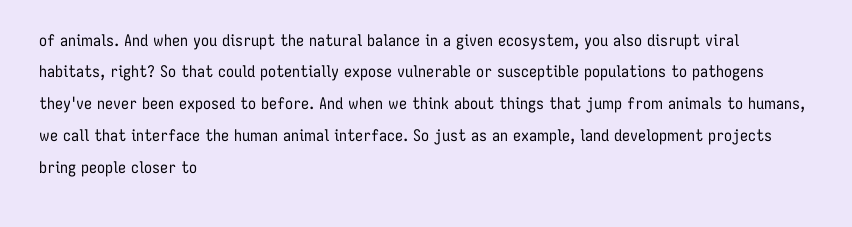of animals. And when you disrupt the natural balance in a given ecosystem, you also disrupt viral habitats, right? So that could potentially expose vulnerable or susceptible populations to pathogens they've never been exposed to before. And when we think about things that jump from animals to humans, we call that interface the human animal interface. So just as an example, land development projects bring people closer to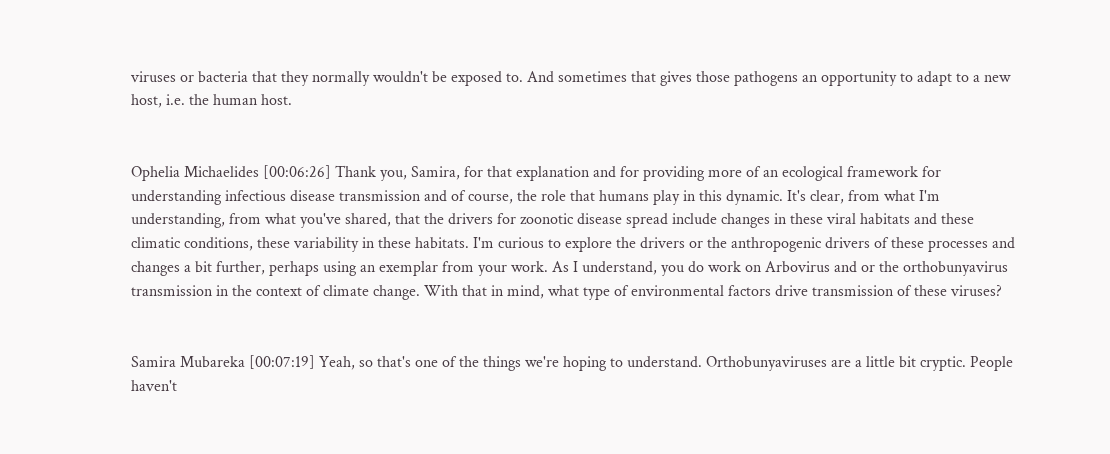viruses or bacteria that they normally wouldn't be exposed to. And sometimes that gives those pathogens an opportunity to adapt to a new host, i.e. the human host.


Ophelia Michaelides [00:06:26] Thank you, Samira, for that explanation and for providing more of an ecological framework for understanding infectious disease transmission and of course, the role that humans play in this dynamic. It's clear, from what I'm understanding, from what you've shared, that the drivers for zoonotic disease spread include changes in these viral habitats and these climatic conditions, these variability in these habitats. I'm curious to explore the drivers or the anthropogenic drivers of these processes and changes a bit further, perhaps using an exemplar from your work. As I understand, you do work on Arbovirus and or the orthobunyavirus transmission in the context of climate change. With that in mind, what type of environmental factors drive transmission of these viruses?


Samira Mubareka [00:07:19] Yeah, so that's one of the things we're hoping to understand. Orthobunyaviruses are a little bit cryptic. People haven't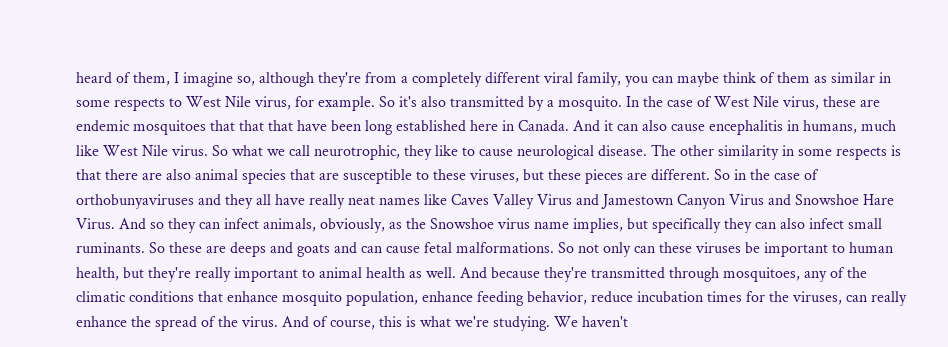heard of them, I imagine so, although they're from a completely different viral family, you can maybe think of them as similar in some respects to West Nile virus, for example. So it's also transmitted by a mosquito. In the case of West Nile virus, these are endemic mosquitoes that that that have been long established here in Canada. And it can also cause encephalitis in humans, much like West Nile virus. So what we call neurotrophic, they like to cause neurological disease. The other similarity in some respects is that there are also animal species that are susceptible to these viruses, but these pieces are different. So in the case of orthobunyaviruses and they all have really neat names like Caves Valley Virus and Jamestown Canyon Virus and Snowshoe Hare Virus. And so they can infect animals, obviously, as the Snowshoe virus name implies, but specifically they can also infect small ruminants. So these are deeps and goats and can cause fetal malformations. So not only can these viruses be important to human health, but they're really important to animal health as well. And because they're transmitted through mosquitoes, any of the climatic conditions that enhance mosquito population, enhance feeding behavior, reduce incubation times for the viruses, can really enhance the spread of the virus. And of course, this is what we're studying. We haven't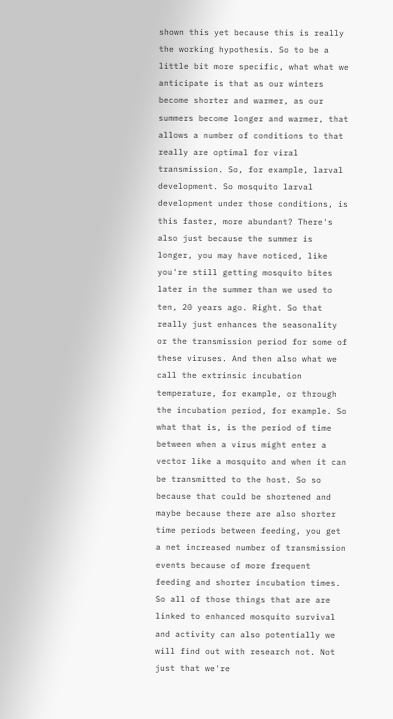shown this yet because this is really the working hypothesis. So to be a little bit more specific, what what we anticipate is that as our winters become shorter and warmer, as our summers become longer and warmer, that allows a number of conditions to that really are optimal for viral transmission. So, for example, larval development. So mosquito larval development under those conditions, is this faster, more abundant? There's also just because the summer is longer, you may have noticed, like you're still getting mosquito bites later in the summer than we used to ten, 20 years ago. Right. So that really just enhances the seasonality or the transmission period for some of these viruses. And then also what we call the extrinsic incubation temperature, for example, or through the incubation period, for example. So what that is, is the period of time between when a virus might enter a vector like a mosquito and when it can be transmitted to the host. So so because that could be shortened and maybe because there are also shorter time periods between feeding, you get a net increased number of transmission events because of more frequent feeding and shorter incubation times. So all of those things that are are linked to enhanced mosquito survival and activity can also potentially we will find out with research not. Not just that we're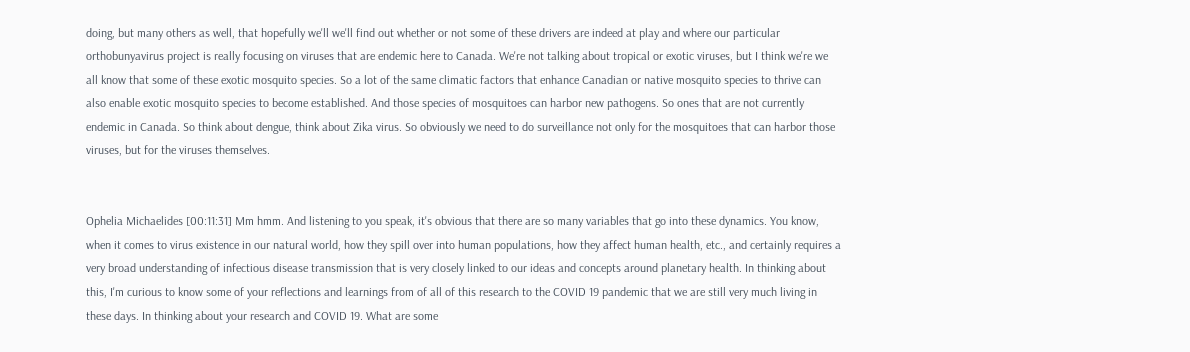doing, but many others as well, that hopefully we'll we'll find out whether or not some of these drivers are indeed at play and where our particular orthobunyavirus project is really focusing on viruses that are endemic here to Canada. We're not talking about tropical or exotic viruses, but I think we're we all know that some of these exotic mosquito species. So a lot of the same climatic factors that enhance Canadian or native mosquito species to thrive can also enable exotic mosquito species to become established. And those species of mosquitoes can harbor new pathogens. So ones that are not currently endemic in Canada. So think about dengue, think about Zika virus. So obviously we need to do surveillance not only for the mosquitoes that can harbor those viruses, but for the viruses themselves.


Ophelia Michaelides [00:11:31] Mm hmm. And listening to you speak, it's obvious that there are so many variables that go into these dynamics. You know, when it comes to virus existence in our natural world, how they spill over into human populations, how they affect human health, etc., and certainly requires a very broad understanding of infectious disease transmission that is very closely linked to our ideas and concepts around planetary health. In thinking about this, I'm curious to know some of your reflections and learnings from of all of this research to the COVID 19 pandemic that we are still very much living in these days. In thinking about your research and COVID 19. What are some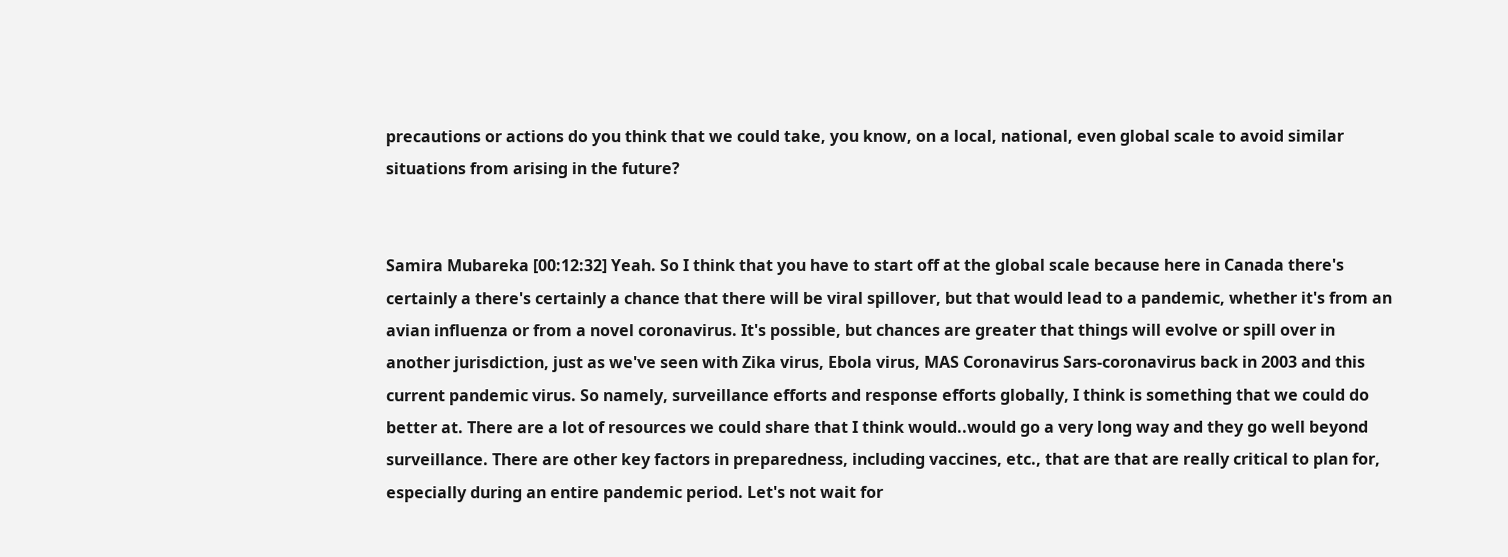precautions or actions do you think that we could take, you know, on a local, national, even global scale to avoid similar situations from arising in the future?


Samira Mubareka [00:12:32] Yeah. So I think that you have to start off at the global scale because here in Canada there's certainly a there's certainly a chance that there will be viral spillover, but that would lead to a pandemic, whether it's from an avian influenza or from a novel coronavirus. It's possible, but chances are greater that things will evolve or spill over in another jurisdiction, just as we've seen with Zika virus, Ebola virus, MAS Coronavirus Sars-coronavirus back in 2003 and this current pandemic virus. So namely, surveillance efforts and response efforts globally, I think is something that we could do better at. There are a lot of resources we could share that I think would..would go a very long way and they go well beyond surveillance. There are other key factors in preparedness, including vaccines, etc., that are that are really critical to plan for, especially during an entire pandemic period. Let's not wait for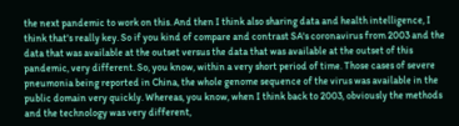the next pandemic to work on this. And then I think also sharing data and health intelligence, I think that's really key. So if you kind of compare and contrast SA's coronavirus from 2003 and the data that was available at the outset versus the data that was available at the outset of this pandemic, very different. So, you know, within a very short period of time. Those cases of severe pneumonia being reported in China, the whole genome sequence of the virus was available in the public domain very quickly. Whereas, you know, when I think back to 2003, obviously the methods and the technology was very different,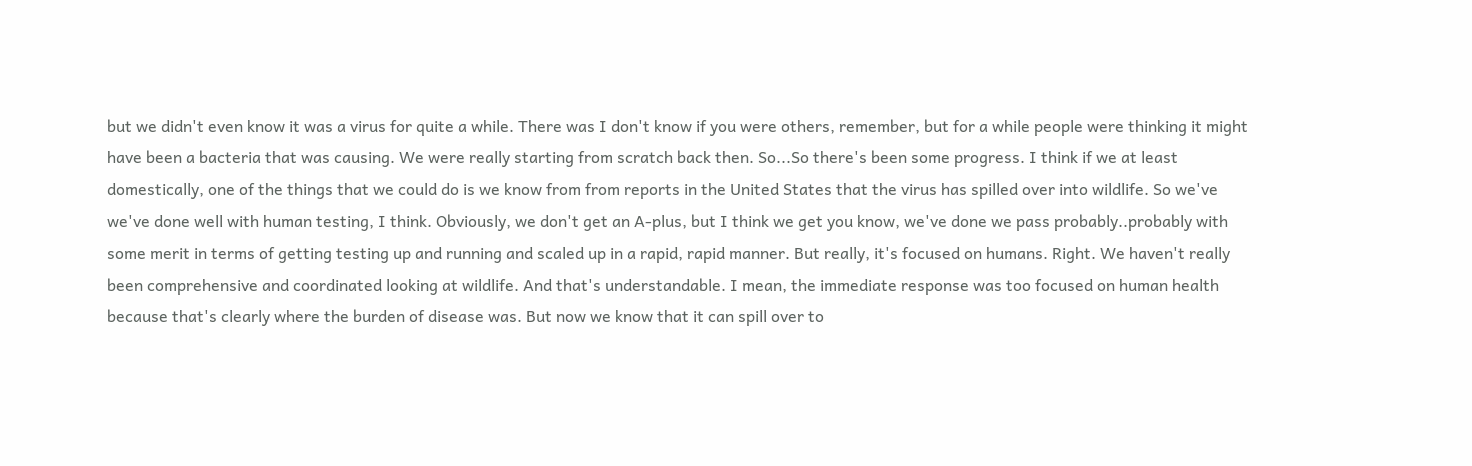but we didn't even know it was a virus for quite a while. There was I don't know if you were others, remember, but for a while people were thinking it might have been a bacteria that was causing. We were really starting from scratch back then. So...So there's been some progress. I think if we at least domestically, one of the things that we could do is we know from from reports in the United States that the virus has spilled over into wildlife. So we've we've done well with human testing, I think. Obviously, we don't get an A-plus, but I think we get you know, we've done we pass probably..probably with some merit in terms of getting testing up and running and scaled up in a rapid, rapid manner. But really, it's focused on humans. Right. We haven't really been comprehensive and coordinated looking at wildlife. And that's understandable. I mean, the immediate response was too focused on human health because that's clearly where the burden of disease was. But now we know that it can spill over to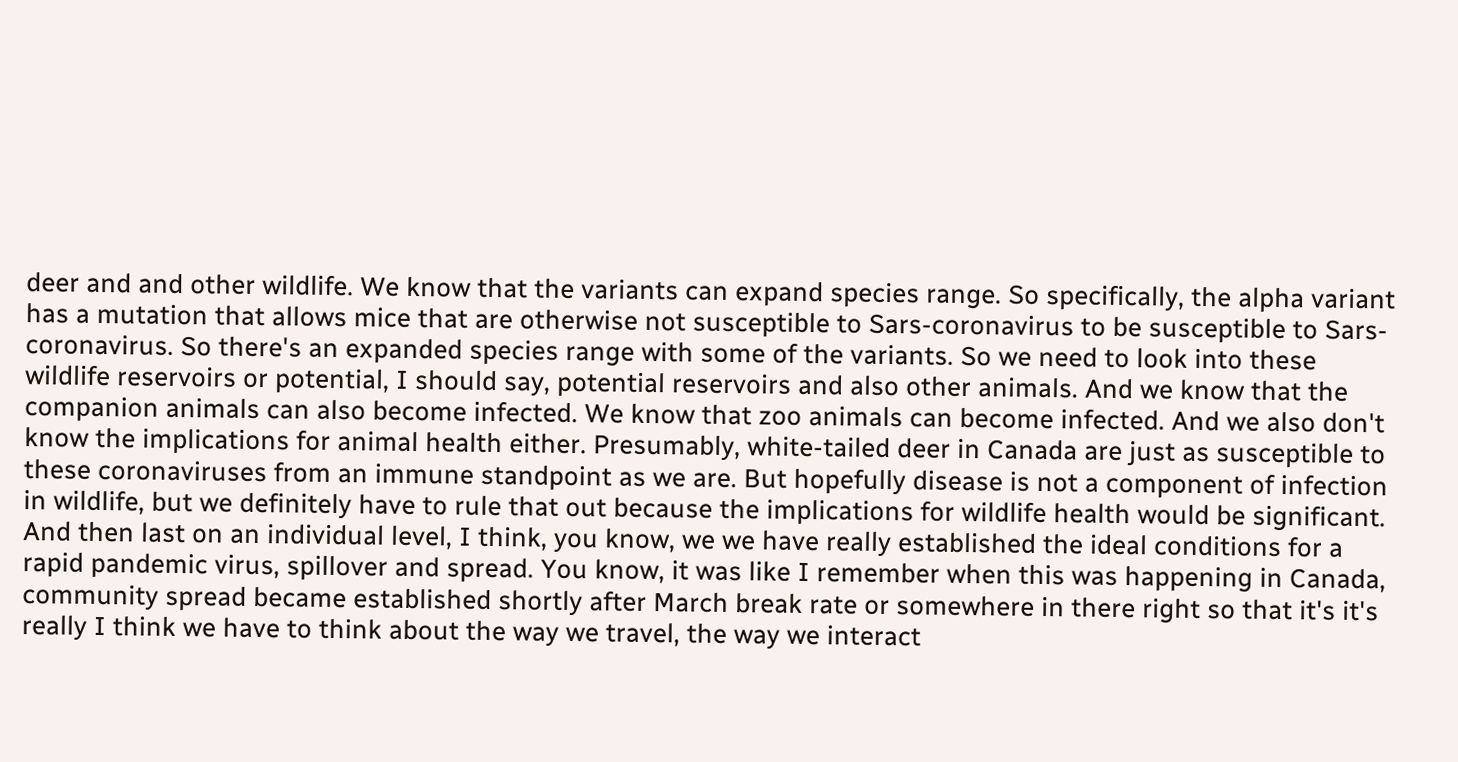deer and and other wildlife. We know that the variants can expand species range. So specifically, the alpha variant has a mutation that allows mice that are otherwise not susceptible to Sars-coronavirus to be susceptible to Sars-coronavirus. So there's an expanded species range with some of the variants. So we need to look into these wildlife reservoirs or potential, I should say, potential reservoirs and also other animals. And we know that the companion animals can also become infected. We know that zoo animals can become infected. And we also don't know the implications for animal health either. Presumably, white-tailed deer in Canada are just as susceptible to these coronaviruses from an immune standpoint as we are. But hopefully disease is not a component of infection in wildlife, but we definitely have to rule that out because the implications for wildlife health would be significant. And then last on an individual level, I think, you know, we we have really established the ideal conditions for a rapid pandemic virus, spillover and spread. You know, it was like I remember when this was happening in Canada, community spread became established shortly after March break rate or somewhere in there right so that it's it's really I think we have to think about the way we travel, the way we interact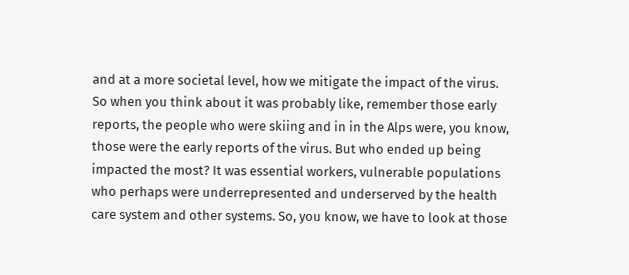and at a more societal level, how we mitigate the impact of the virus. So when you think about it was probably like, remember those early reports, the people who were skiing and in in the Alps were, you know, those were the early reports of the virus. But who ended up being impacted the most? It was essential workers, vulnerable populations who perhaps were underrepresented and underserved by the health care system and other systems. So, you know, we have to look at those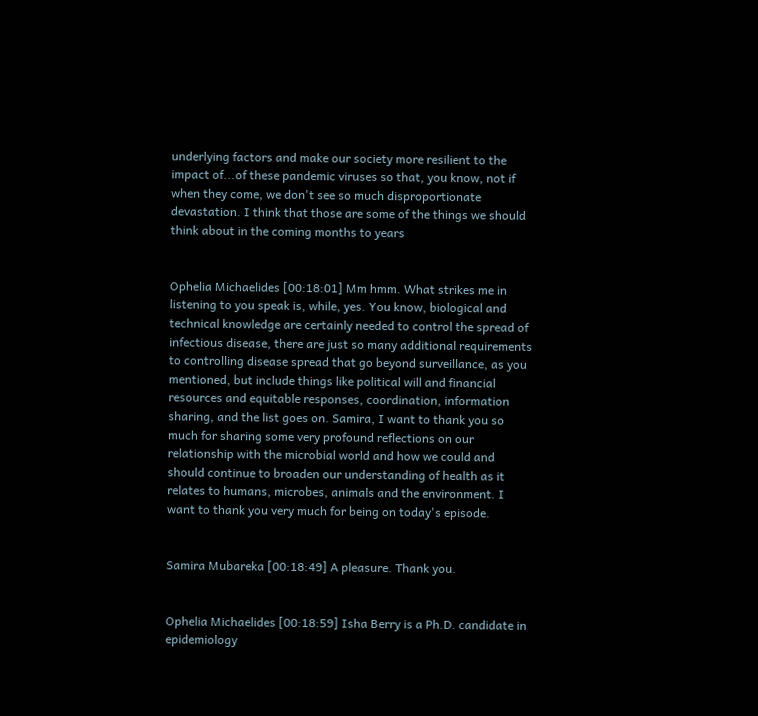underlying factors and make our society more resilient to the impact of...of these pandemic viruses so that, you know, not if when they come, we don't see so much disproportionate devastation. I think that those are some of the things we should think about in the coming months to years


Ophelia Michaelides [00:18:01] Mm hmm. What strikes me in listening to you speak is, while, yes. You know, biological and technical knowledge are certainly needed to control the spread of infectious disease, there are just so many additional requirements to controlling disease spread that go beyond surveillance, as you mentioned, but include things like political will and financial resources and equitable responses, coordination, information sharing, and the list goes on. Samira, I want to thank you so much for sharing some very profound reflections on our relationship with the microbial world and how we could and should continue to broaden our understanding of health as it relates to humans, microbes, animals and the environment. I want to thank you very much for being on today's episode.


Samira Mubareka [00:18:49] A pleasure. Thank you.


Ophelia Michaelides [00:18:59] Isha Berry is a Ph.D. candidate in epidemiology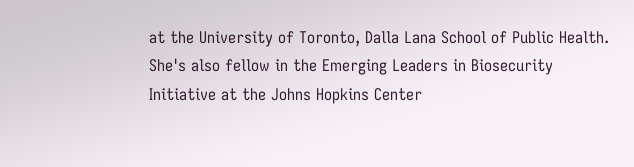at the University of Toronto, Dalla Lana School of Public Health. She's also fellow in the Emerging Leaders in Biosecurity Initiative at the Johns Hopkins Center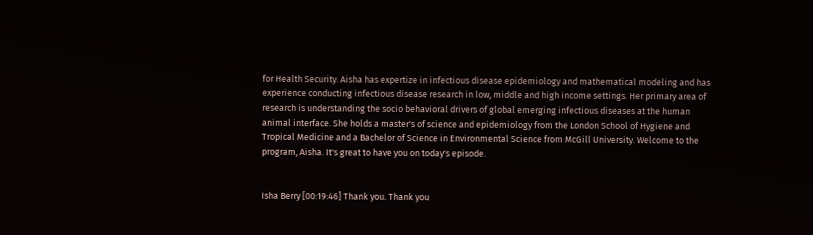for Health Security. Aisha has expertize in infectious disease epidemiology and mathematical modeling and has experience conducting infectious disease research in low, middle and high income settings. Her primary area of research is understanding the socio behavioral drivers of global emerging infectious diseases at the human animal interface. She holds a master's of science and epidemiology from the London School of Hygiene and Tropical Medicine and a Bachelor of Science in Environmental Science from McGill University. Welcome to the program, Aisha. It's great to have you on today's episode.


Isha Berry [00:19:46] Thank you. Thank you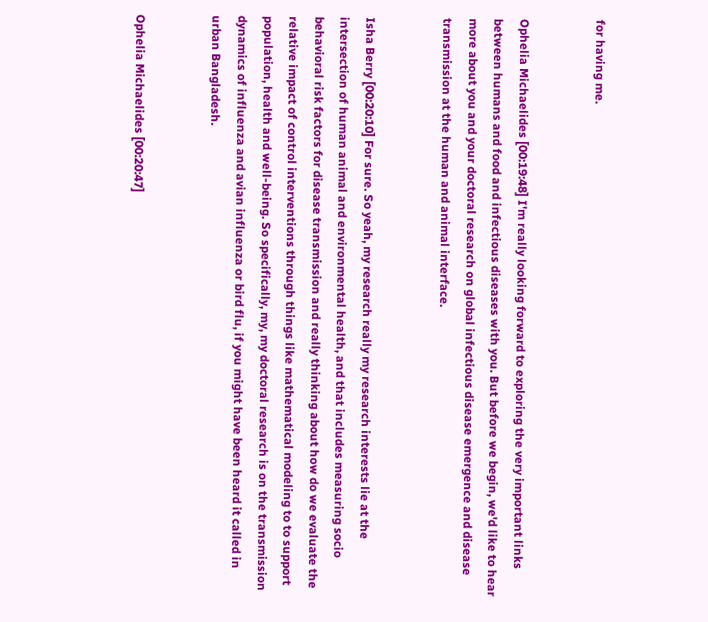for having me.


Ophelia Michaelides [00:19:48] I'm really looking forward to exploring the very important links between humans and food and infectious diseases with you. But before we begin, we'd like to hear more about you and your doctoral research on global infectious disease emergence and disease transmission at the human and animal interface.


Isha Berry [00:20:10] For sure. So yeah, my research really my research interests lie at the intersection of human animal and environmental health, and that includes measuring socio behavioral risk factors for disease transmission and really thinking about how do we evaluate the relative impact of control interventions through things like mathematical modeling to to support population, health and well-being. So specifically, my, my doctoral research is on the transmission dynamics of influenza and avian influenza or bird flu, if you might have been heard it called in urban Bangladesh.


Ophelia Michaelides [00:20:47]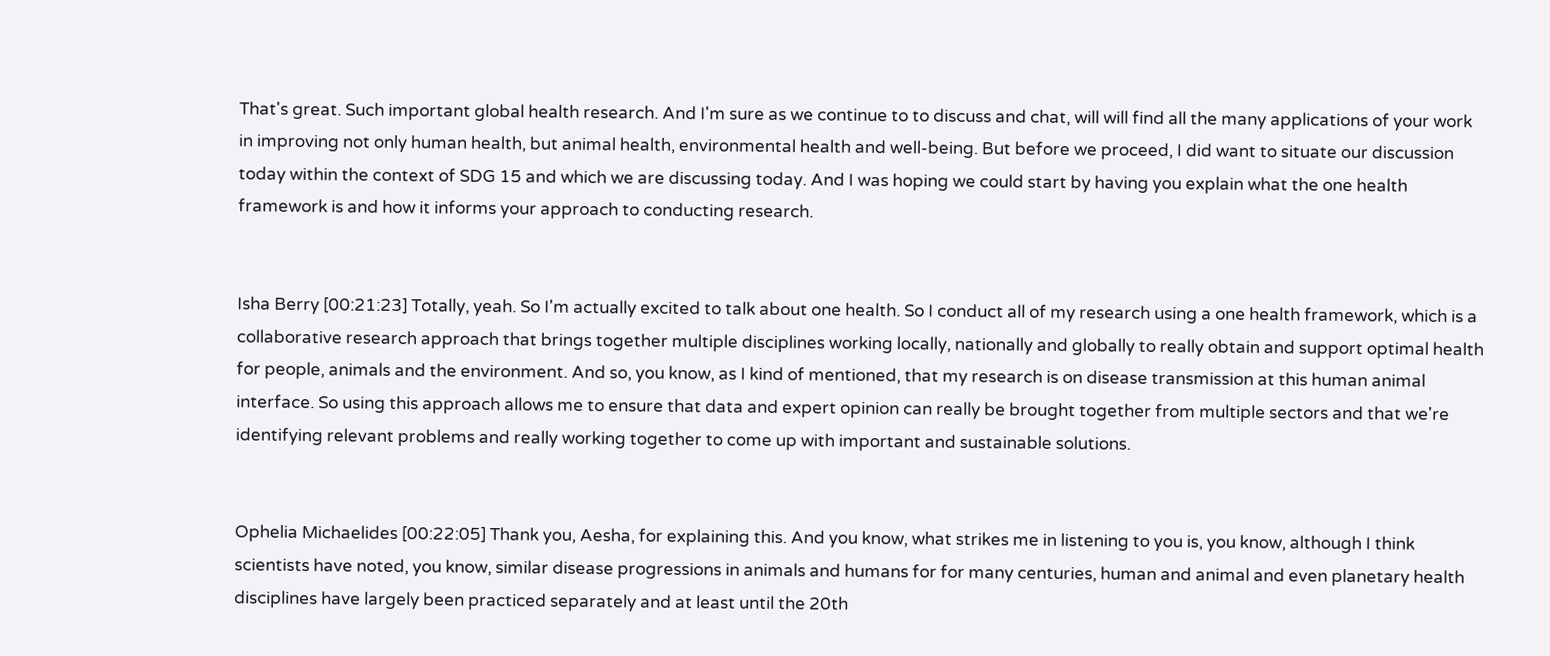That's great. Such important global health research. And I'm sure as we continue to to discuss and chat, will will find all the many applications of your work in improving not only human health, but animal health, environmental health and well-being. But before we proceed, I did want to situate our discussion today within the context of SDG 15 and which we are discussing today. And I was hoping we could start by having you explain what the one health framework is and how it informs your approach to conducting research.


Isha Berry [00:21:23] Totally, yeah. So I'm actually excited to talk about one health. So I conduct all of my research using a one health framework, which is a collaborative research approach that brings together multiple disciplines working locally, nationally and globally to really obtain and support optimal health for people, animals and the environment. And so, you know, as I kind of mentioned, that my research is on disease transmission at this human animal interface. So using this approach allows me to ensure that data and expert opinion can really be brought together from multiple sectors and that we're identifying relevant problems and really working together to come up with important and sustainable solutions.


Ophelia Michaelides [00:22:05] Thank you, Aesha, for explaining this. And you know, what strikes me in listening to you is, you know, although I think scientists have noted, you know, similar disease progressions in animals and humans for for many centuries, human and animal and even planetary health disciplines have largely been practiced separately and at least until the 20th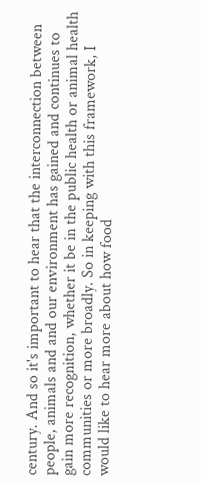century. And so it's important to hear that the interconnection between people, animals and and our environment has gained and continues to gain more recognition, whether it be in the public health or animal health communities or more broadly. So in keeping with this framework, I would like to hear more about how food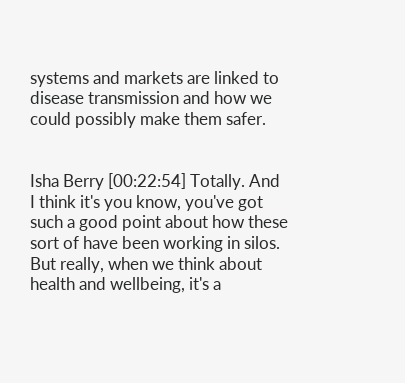systems and markets are linked to disease transmission and how we could possibly make them safer.


Isha Berry [00:22:54] Totally. And I think it's you know, you've got such a good point about how these sort of have been working in silos. But really, when we think about health and wellbeing, it's a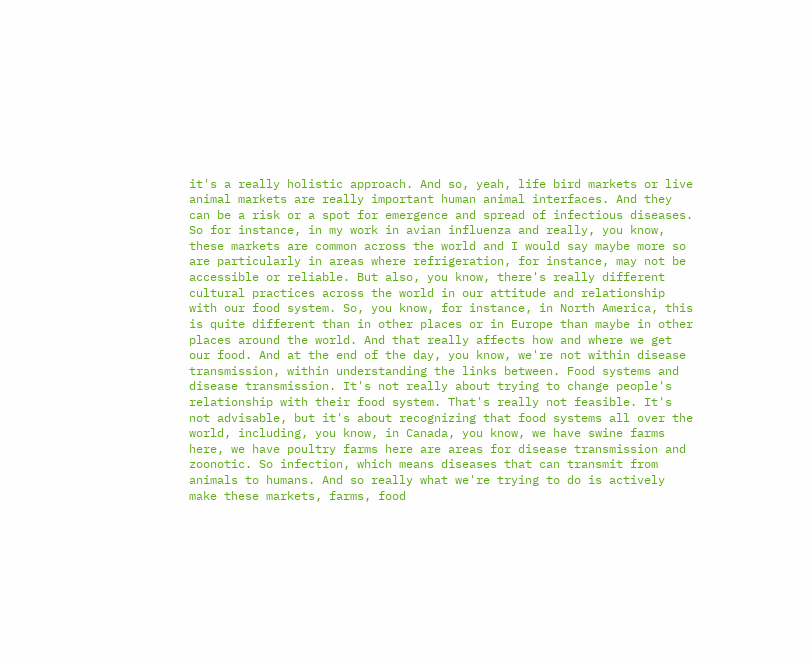it's a really holistic approach. And so, yeah, life bird markets or live animal markets are really important human animal interfaces. And they can be a risk or a spot for emergence and spread of infectious diseases. So for instance, in my work in avian influenza and really, you know, these markets are common across the world and I would say maybe more so are particularly in areas where refrigeration, for instance, may not be accessible or reliable. But also, you know, there's really different cultural practices across the world in our attitude and relationship with our food system. So, you know, for instance, in North America, this is quite different than in other places or in Europe than maybe in other places around the world. And that really affects how and where we get our food. And at the end of the day, you know, we're not within disease transmission, within understanding the links between. Food systems and disease transmission. It's not really about trying to change people's relationship with their food system. That's really not feasible. It's not advisable, but it's about recognizing that food systems all over the world, including, you know, in Canada, you know, we have swine farms here, we have poultry farms here are areas for disease transmission and zoonotic. So infection, which means diseases that can transmit from animals to humans. And so really what we're trying to do is actively make these markets, farms, food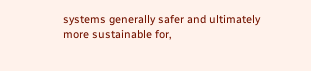systems generally safer and ultimately more sustainable for,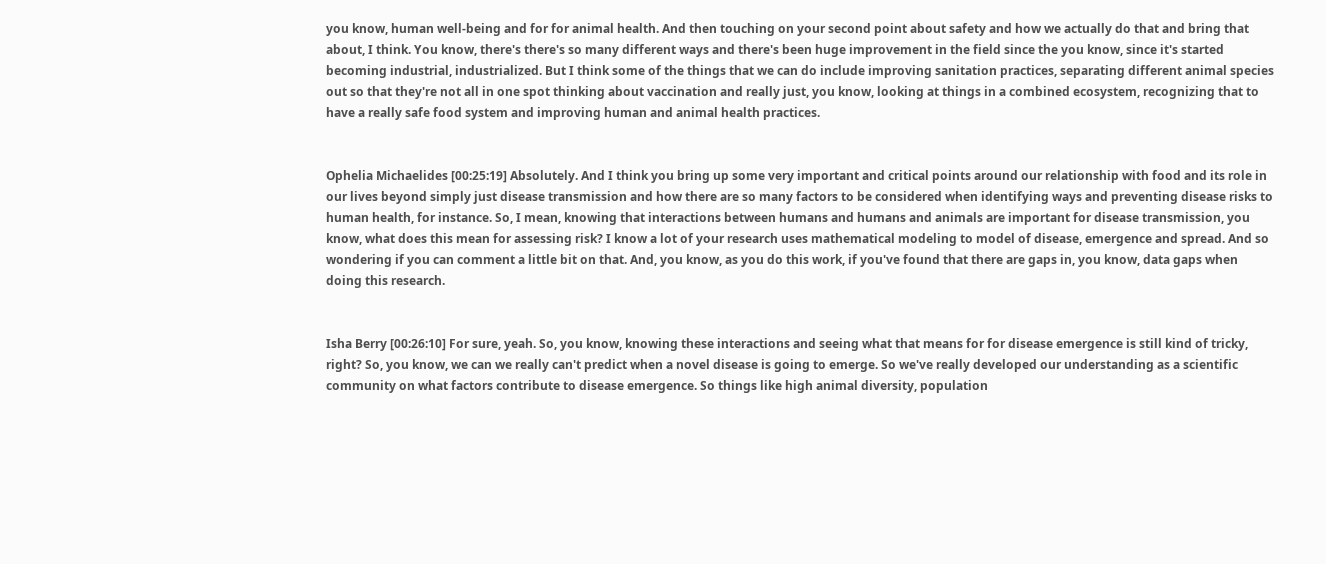you know, human well-being and for for animal health. And then touching on your second point about safety and how we actually do that and bring that about, I think. You know, there's there's so many different ways and there's been huge improvement in the field since the you know, since it's started becoming industrial, industrialized. But I think some of the things that we can do include improving sanitation practices, separating different animal species out so that they're not all in one spot thinking about vaccination and really just, you know, looking at things in a combined ecosystem, recognizing that to have a really safe food system and improving human and animal health practices.


Ophelia Michaelides [00:25:19] Absolutely. And I think you bring up some very important and critical points around our relationship with food and its role in our lives beyond simply just disease transmission and how there are so many factors to be considered when identifying ways and preventing disease risks to human health, for instance. So, I mean, knowing that interactions between humans and humans and animals are important for disease transmission, you know, what does this mean for assessing risk? I know a lot of your research uses mathematical modeling to model of disease, emergence and spread. And so wondering if you can comment a little bit on that. And, you know, as you do this work, if you've found that there are gaps in, you know, data gaps when doing this research.


Isha Berry [00:26:10] For sure, yeah. So, you know, knowing these interactions and seeing what that means for for disease emergence is still kind of tricky, right? So, you know, we can we really can't predict when a novel disease is going to emerge. So we've really developed our understanding as a scientific community on what factors contribute to disease emergence. So things like high animal diversity, population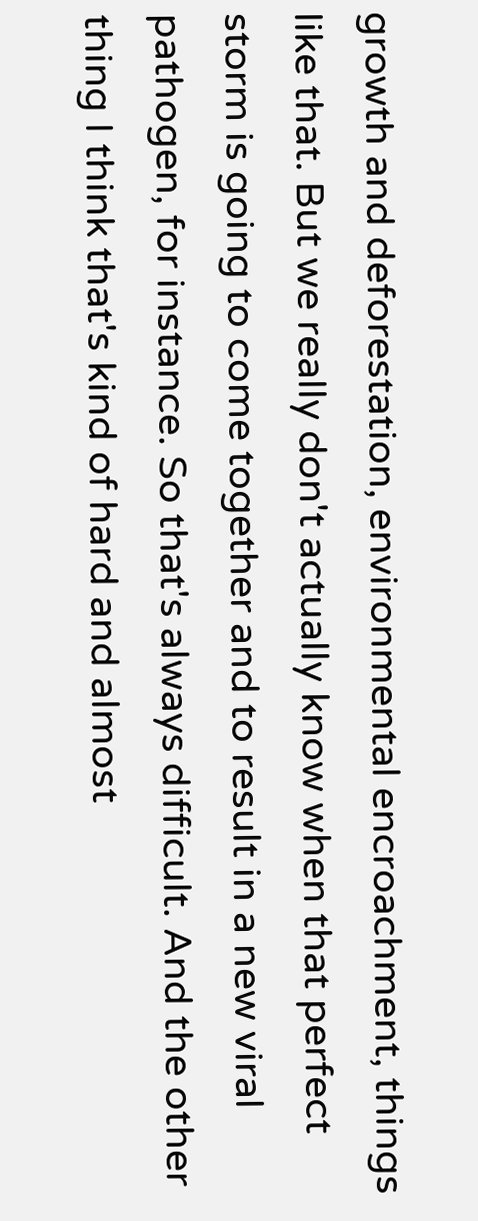growth and deforestation, environmental encroachment, things like that. But we really don't actually know when that perfect storm is going to come together and to result in a new viral pathogen, for instance. So that's always difficult. And the other thing I think that's kind of hard and almost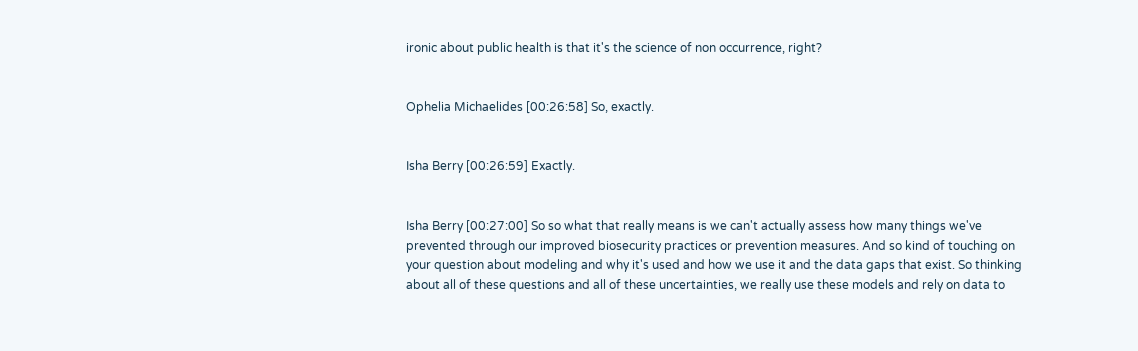ironic about public health is that it's the science of non occurrence, right?


Ophelia Michaelides [00:26:58] So, exactly.


Isha Berry [00:26:59] Exactly.


Isha Berry [00:27:00] So so what that really means is we can't actually assess how many things we've prevented through our improved biosecurity practices or prevention measures. And so kind of touching on your question about modeling and why it's used and how we use it and the data gaps that exist. So thinking about all of these questions and all of these uncertainties, we really use these models and rely on data to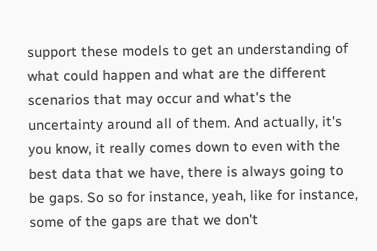support these models to get an understanding of what could happen and what are the different scenarios that may occur and what's the uncertainty around all of them. And actually, it's you know, it really comes down to even with the best data that we have, there is always going to be gaps. So so for instance, yeah, like for instance, some of the gaps are that we don't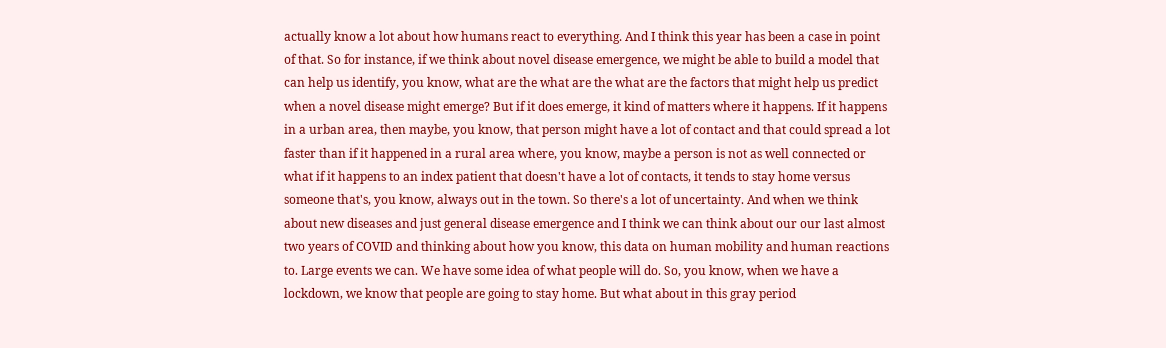actually know a lot about how humans react to everything. And I think this year has been a case in point of that. So for instance, if we think about novel disease emergence, we might be able to build a model that can help us identify, you know, what are the what are the what are the factors that might help us predict when a novel disease might emerge? But if it does emerge, it kind of matters where it happens. If it happens in a urban area, then maybe, you know, that person might have a lot of contact and that could spread a lot faster than if it happened in a rural area where, you know, maybe a person is not as well connected or what if it happens to an index patient that doesn't have a lot of contacts, it tends to stay home versus someone that's, you know, always out in the town. So there's a lot of uncertainty. And when we think about new diseases and just general disease emergence and I think we can think about our our last almost two years of COVID and thinking about how you know, this data on human mobility and human reactions to. Large events we can. We have some idea of what people will do. So, you know, when we have a lockdown, we know that people are going to stay home. But what about in this gray period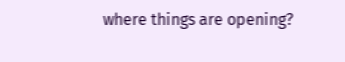where things are opening?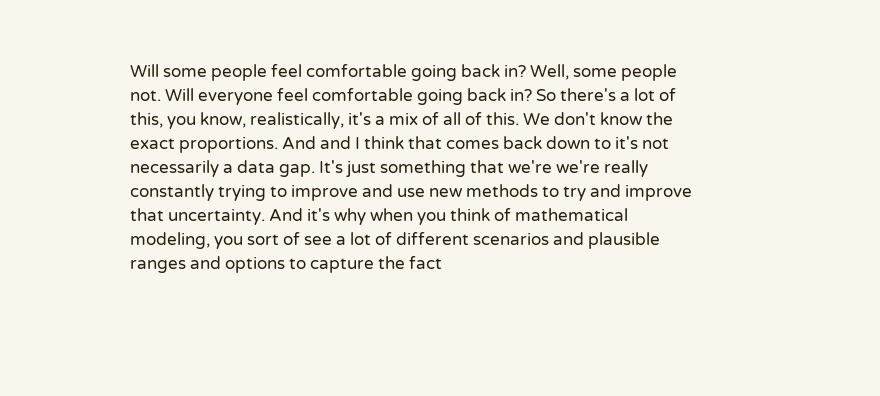Will some people feel comfortable going back in? Well, some people not. Will everyone feel comfortable going back in? So there's a lot of this, you know, realistically, it's a mix of all of this. We don't know the exact proportions. And and I think that comes back down to it's not necessarily a data gap. It's just something that we're we're really constantly trying to improve and use new methods to try and improve that uncertainty. And it's why when you think of mathematical modeling, you sort of see a lot of different scenarios and plausible ranges and options to capture the fact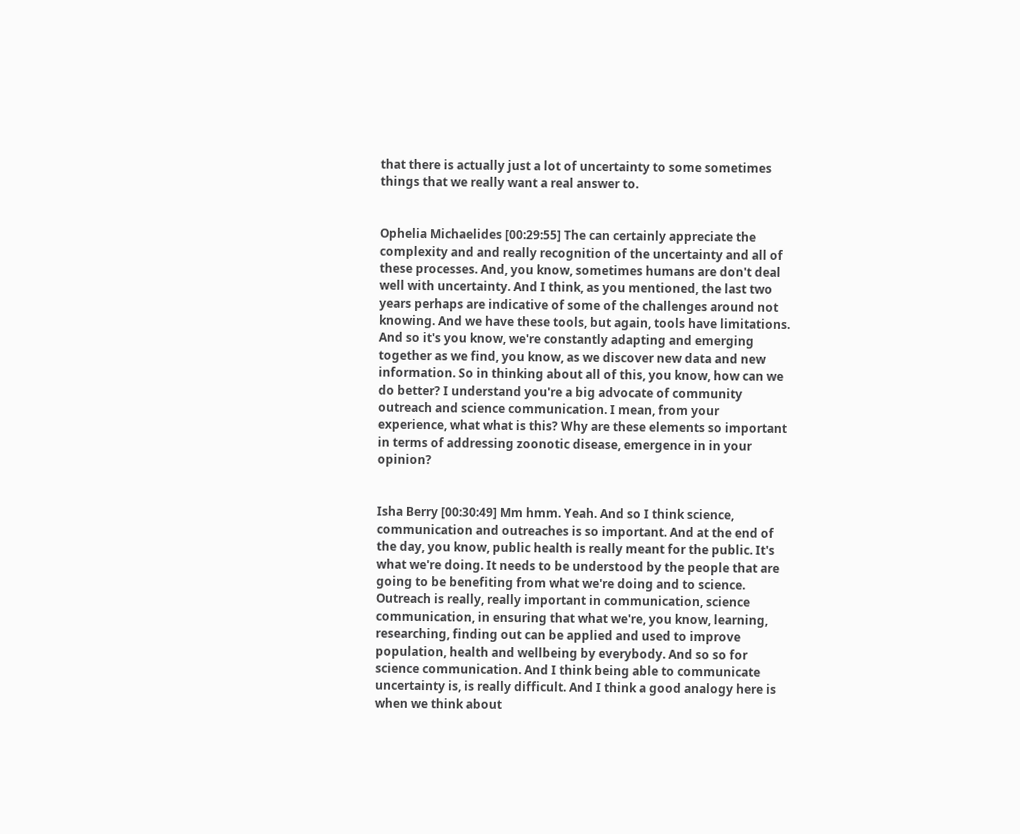that there is actually just a lot of uncertainty to some sometimes things that we really want a real answer to.


Ophelia Michaelides [00:29:55] The can certainly appreciate the complexity and and really recognition of the uncertainty and all of these processes. And, you know, sometimes humans are don't deal well with uncertainty. And I think, as you mentioned, the last two years perhaps are indicative of some of the challenges around not knowing. And we have these tools, but again, tools have limitations. And so it's you know, we're constantly adapting and emerging together as we find, you know, as we discover new data and new information. So in thinking about all of this, you know, how can we do better? I understand you're a big advocate of community outreach and science communication. I mean, from your experience, what what is this? Why are these elements so important in terms of addressing zoonotic disease, emergence in in your opinion?


Isha Berry [00:30:49] Mm hmm. Yeah. And so I think science, communication and outreaches is so important. And at the end of the day, you know, public health is really meant for the public. It's what we're doing. It needs to be understood by the people that are going to be benefiting from what we're doing and to science. Outreach is really, really important in communication, science communication, in ensuring that what we're, you know, learning, researching, finding out can be applied and used to improve population, health and wellbeing by everybody. And so so for science communication. And I think being able to communicate uncertainty is, is really difficult. And I think a good analogy here is when we think about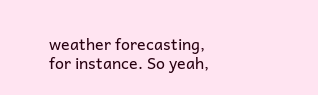weather forecasting, for instance. So yeah,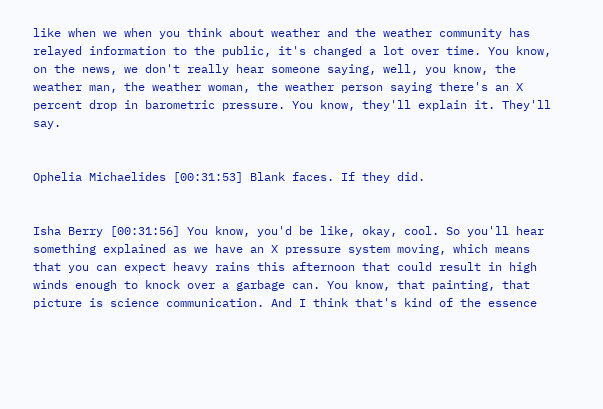like when we when you think about weather and the weather community has relayed information to the public, it's changed a lot over time. You know, on the news, we don't really hear someone saying, well, you know, the weather man, the weather woman, the weather person saying there's an X percent drop in barometric pressure. You know, they'll explain it. They'll say.


Ophelia Michaelides [00:31:53] Blank faces. If they did.


Isha Berry [00:31:56] You know, you'd be like, okay, cool. So you'll hear something explained as we have an X pressure system moving, which means that you can expect heavy rains this afternoon that could result in high winds enough to knock over a garbage can. You know, that painting, that picture is science communication. And I think that's kind of the essence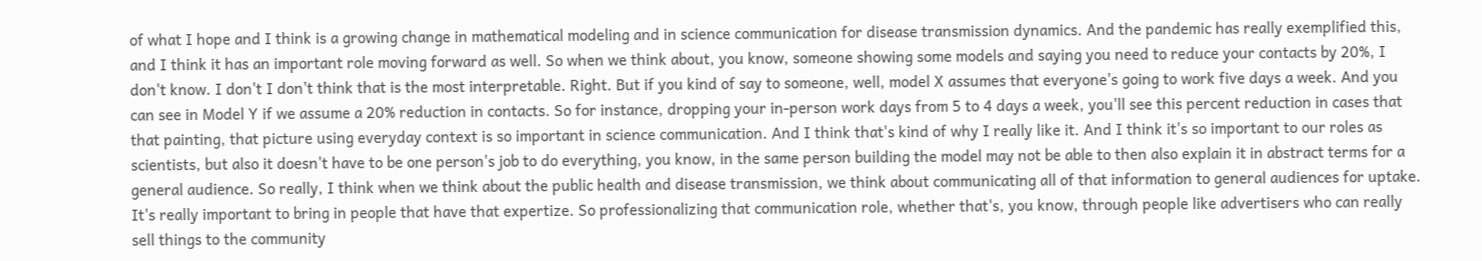of what I hope and I think is a growing change in mathematical modeling and in science communication for disease transmission dynamics. And the pandemic has really exemplified this, and I think it has an important role moving forward as well. So when we think about, you know, someone showing some models and saying you need to reduce your contacts by 20%, I don't know. I don't I don't think that is the most interpretable. Right. But if you kind of say to someone, well, model X assumes that everyone's going to work five days a week. And you can see in Model Y if we assume a 20% reduction in contacts. So for instance, dropping your in-person work days from 5 to 4 days a week, you'll see this percent reduction in cases that that painting, that picture using everyday context is so important in science communication. And I think that's kind of why I really like it. And I think it's so important to our roles as scientists, but also it doesn't have to be one person's job to do everything, you know, in the same person building the model may not be able to then also explain it in abstract terms for a general audience. So really, I think when we think about the public health and disease transmission, we think about communicating all of that information to general audiences for uptake. It's really important to bring in people that have that expertize. So professionalizing that communication role, whether that's, you know, through people like advertisers who can really sell things to the community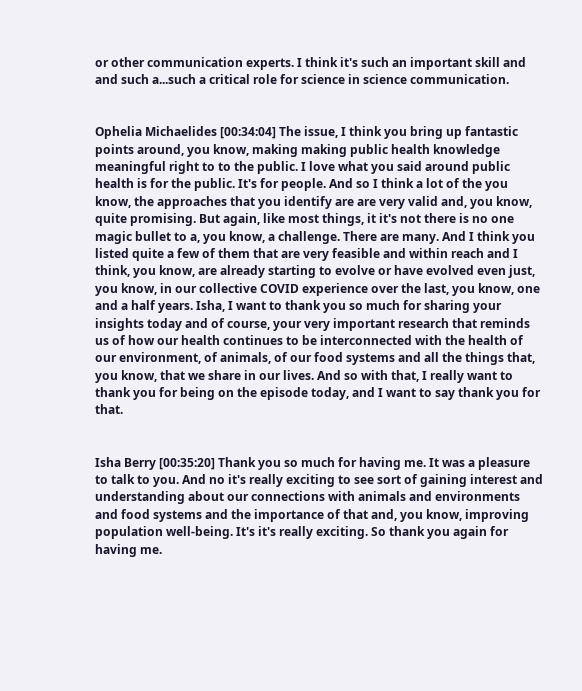or other communication experts. I think it's such an important skill and and such a...such a critical role for science in science communication.


Ophelia Michaelides [00:34:04] The issue, I think you bring up fantastic points around, you know, making making public health knowledge meaningful right to to the public. I love what you said around public health is for the public. It's for people. And so I think a lot of the you know, the approaches that you identify are are very valid and, you know, quite promising. But again, like most things, it it's not there is no one magic bullet to a, you know, a challenge. There are many. And I think you listed quite a few of them that are very feasible and within reach and I think, you know, are already starting to evolve or have evolved even just, you know, in our collective COVID experience over the last, you know, one and a half years. Isha, I want to thank you so much for sharing your insights today and of course, your very important research that reminds us of how our health continues to be interconnected with the health of our environment, of animals, of our food systems and all the things that, you know, that we share in our lives. And so with that, I really want to thank you for being on the episode today, and I want to say thank you for that.


Isha Berry [00:35:20] Thank you so much for having me. It was a pleasure to talk to you. And no it's really exciting to see sort of gaining interest and understanding about our connections with animals and environments and food systems and the importance of that and, you know, improving population well-being. It's it's really exciting. So thank you again for having me.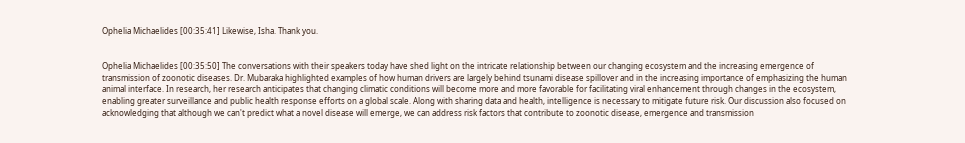Ophelia Michaelides [00:35:41] Likewise, Isha. Thank you.


Ophelia Michaelides [00:35:50] The conversations with their speakers today have shed light on the intricate relationship between our changing ecosystem and the increasing emergence of transmission of zoonotic diseases. Dr. Mubaraka highlighted examples of how human drivers are largely behind tsunami disease spillover and in the increasing importance of emphasizing the human animal interface. In research, her research anticipates that changing climatic conditions will become more and more favorable for facilitating viral enhancement through changes in the ecosystem, enabling greater surveillance and public health response efforts on a global scale. Along with sharing data and health, intelligence is necessary to mitigate future risk. Our discussion also focused on acknowledging that although we can't predict what a novel disease will emerge, we can address risk factors that contribute to zoonotic disease, emergence and transmission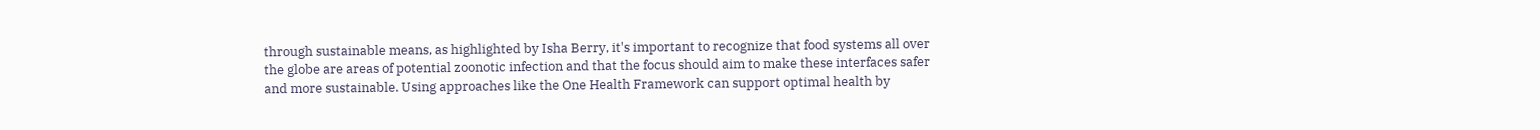through sustainable means, as highlighted by Isha Berry, it's important to recognize that food systems all over the globe are areas of potential zoonotic infection and that the focus should aim to make these interfaces safer and more sustainable. Using approaches like the One Health Framework can support optimal health by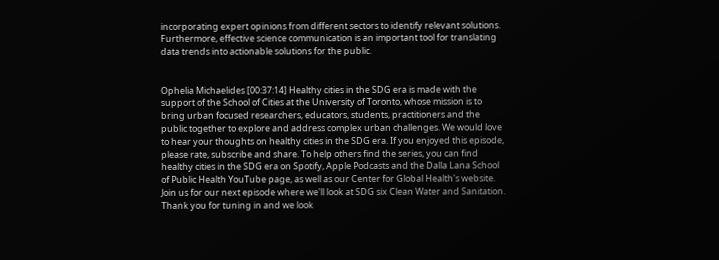incorporating expert opinions from different sectors to identify relevant solutions. Furthermore, effective science communication is an important tool for translating data trends into actionable solutions for the public.


Ophelia Michaelides [00:37:14] Healthy cities in the SDG era is made with the support of the School of Cities at the University of Toronto, whose mission is to bring urban focused researchers, educators, students, practitioners and the public together to explore and address complex urban challenges. We would love to hear your thoughts on healthy cities in the SDG era. If you enjoyed this episode, please rate, subscribe and share. To help others find the series, you can find healthy cities in the SDG era on Spotify, Apple Podcasts and the Dalla Lana School of Public Health YouTube page, as well as our Center for Global Health's website. Join us for our next episode where we'll look at SDG six Clean Water and Sanitation. Thank you for tuning in and we look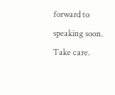forward to speaking soon. Take care.